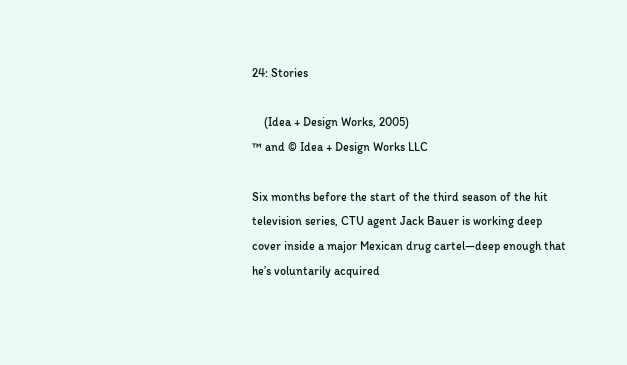24: Stories

    (Idea + Design Works, 2005)
™ and © Idea + Design Works LLC

Six months before the start of the third season of the hit television series, CTU agent Jack Bauer is working deep cover inside a major Mexican drug cartel—deep enough that he’s voluntarily acquired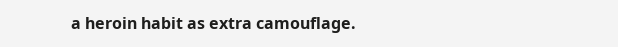a heroin habit as extra camouflage.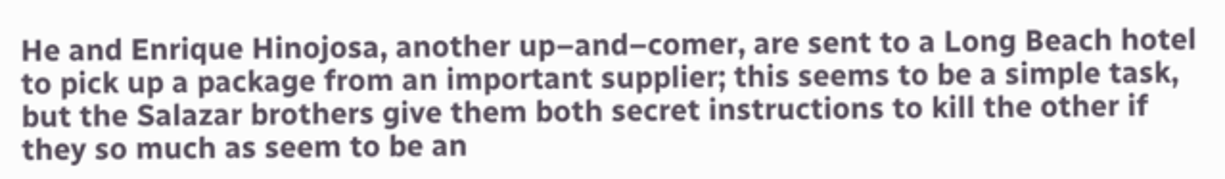He and Enrique Hinojosa, another up–and–comer, are sent to a Long Beach hotel to pick up a package from an important supplier; this seems to be a simple task, but the Salazar brothers give them both secret instructions to kill the other if they so much as seem to be an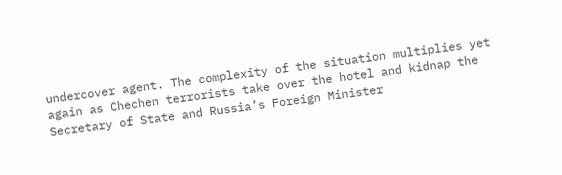undercover agent. The complexity of the situation multiplies yet again as Chechen terrorists take over the hotel and kidnap the Secretary of State and Russia’s Foreign Minister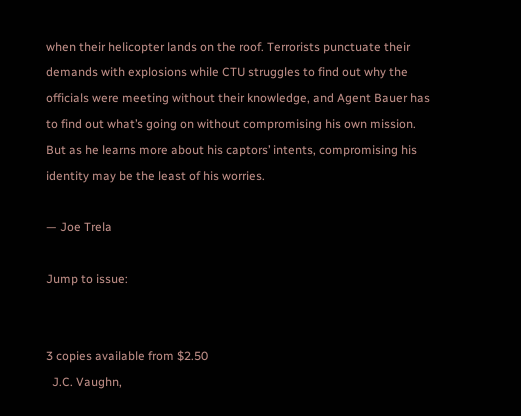when their helicopter lands on the roof. Terrorists punctuate their demands with explosions while CTU struggles to find out why the officials were meeting without their knowledge, and Agent Bauer has to find out what’s going on without compromising his own mission. But as he learns more about his captors’ intents, compromising his identity may be the least of his worries.

— Joe Trela

Jump to issue:


3 copies available from $2.50
  J.C. Vaughn,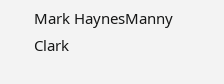Mark HaynesManny Clark